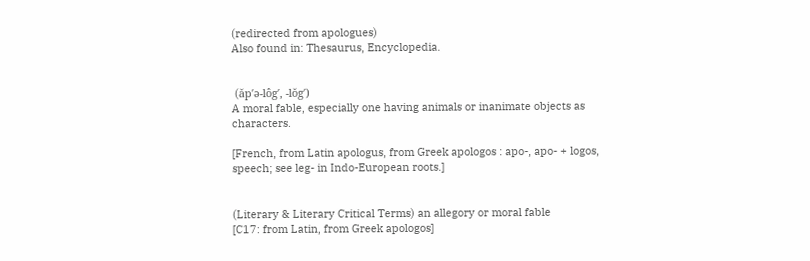(redirected from apologues)
Also found in: Thesaurus, Encyclopedia.


 (ăp′ə-lôg′, -lŏg′)
A moral fable, especially one having animals or inanimate objects as characters.

[French, from Latin apologus, from Greek apologos : apo-, apo- + logos, speech; see leg- in Indo-European roots.]


(Literary & Literary Critical Terms) an allegory or moral fable
[C17: from Latin, from Greek apologos]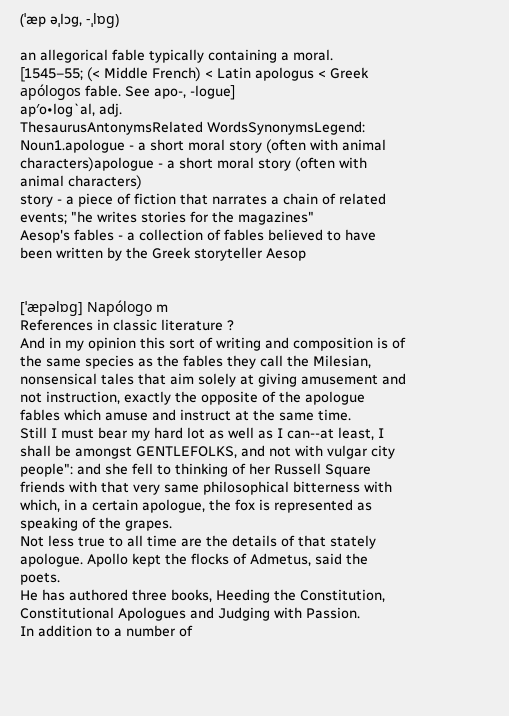(ˈæp əˌlɔg, -ˌlɒg)

an allegorical fable typically containing a moral.
[1545–55; (< Middle French) < Latin apologus < Greek apólogos fable. See apo-, -logue]
ap′o•log`al, adj.
ThesaurusAntonymsRelated WordsSynonymsLegend:
Noun1.apologue - a short moral story (often with animal characters)apologue - a short moral story (often with animal characters)
story - a piece of fiction that narrates a chain of related events; "he writes stories for the magazines"
Aesop's fables - a collection of fables believed to have been written by the Greek storyteller Aesop


[ˈæpəlɒg] Napólogo m
References in classic literature ?
And in my opinion this sort of writing and composition is of the same species as the fables they call the Milesian, nonsensical tales that aim solely at giving amusement and not instruction, exactly the opposite of the apologue fables which amuse and instruct at the same time.
Still I must bear my hard lot as well as I can--at least, I shall be amongst GENTLEFOLKS, and not with vulgar city people": and she fell to thinking of her Russell Square friends with that very same philosophical bitterness with which, in a certain apologue, the fox is represented as speaking of the grapes.
Not less true to all time are the details of that stately apologue. Apollo kept the flocks of Admetus, said the poets.
He has authored three books, Heeding the Constitution, Constitutional Apologues and Judging with Passion.
In addition to a number of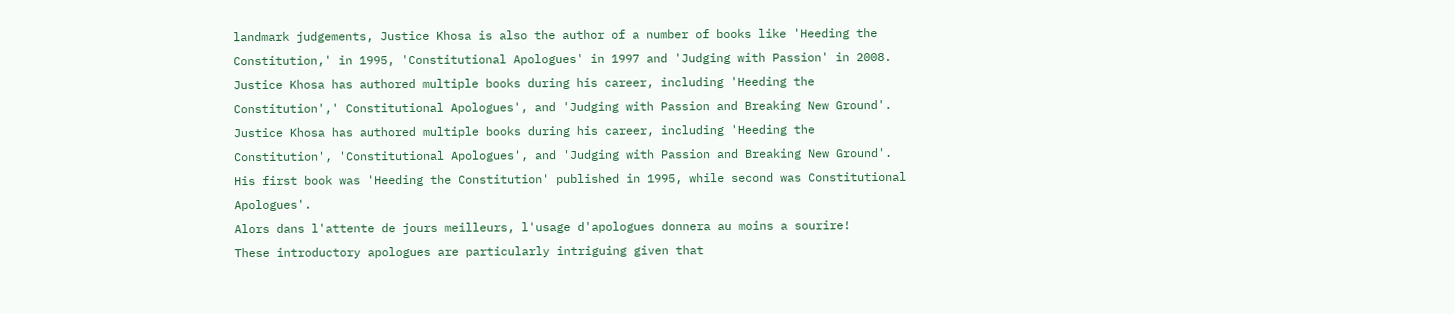landmark judgements, Justice Khosa is also the author of a number of books like 'Heeding the Constitution,' in 1995, 'Constitutional Apologues' in 1997 and 'Judging with Passion' in 2008.
Justice Khosa has authored multiple books during his career, including 'Heeding the Constitution',' Constitutional Apologues', and 'Judging with Passion and Breaking New Ground'.
Justice Khosa has authored multiple books during his career, including 'Heeding the Constitution', 'Constitutional Apologues', and 'Judging with Passion and Breaking New Ground'.
His first book was 'Heeding the Constitution' published in 1995, while second was Constitutional Apologues'.
Alors dans l'attente de jours meilleurs, l'usage d'apologues donnera au moins a sourire!
These introductory apologues are particularly intriguing given that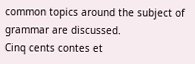common topics around the subject of grammar are discussed.
Cinq cents contes et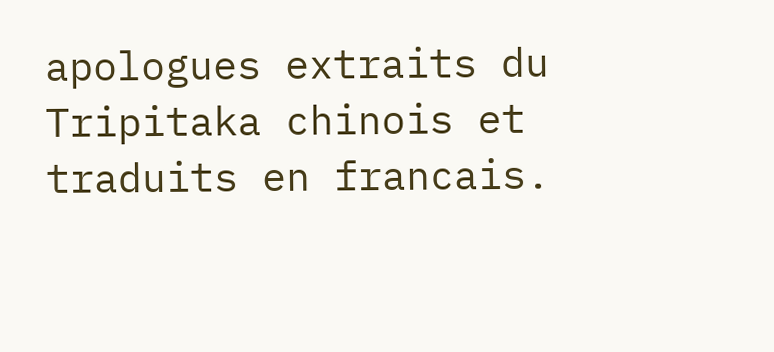apologues extraits du Tripitaka chinois et traduits en francais.